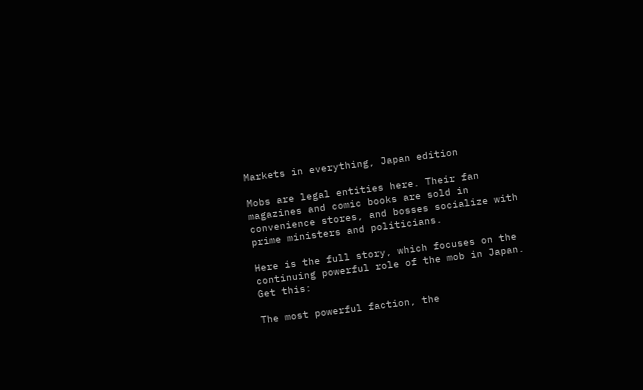Markets in everything, Japan edition

Mobs are legal entities here. Their fan magazines and comic books are sold in convenience stores, and bosses socialize with prime ministers and politicians.

Here is the full story, which focuses on the continuing powerful role of the mob in Japan.  Get this:

The most powerful faction, the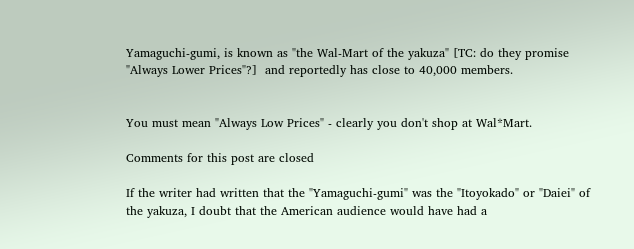Yamaguchi-gumi, is known as "the Wal-Mart of the yakuza" [TC: do they promise "Always Lower Prices"?]  and reportedly has close to 40,000 members.


You must mean "Always Low Prices" - clearly you don't shop at Wal*Mart.

Comments for this post are closed

If the writer had written that the "Yamaguchi-gumi" was the "Itoyokado" or "Daiei" of the yakuza, I doubt that the American audience would have had a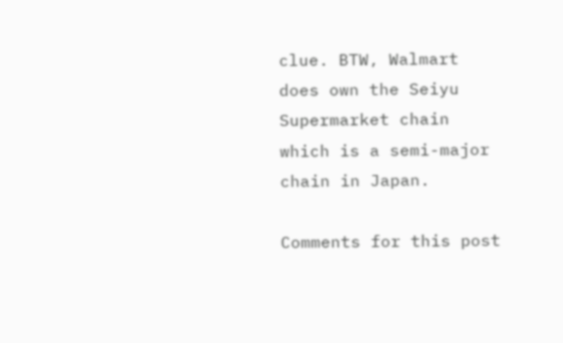clue. BTW, Walmart does own the Seiyu Supermarket chain which is a semi-major chain in Japan.

Comments for this post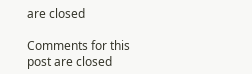are closed

Comments for this post are closed